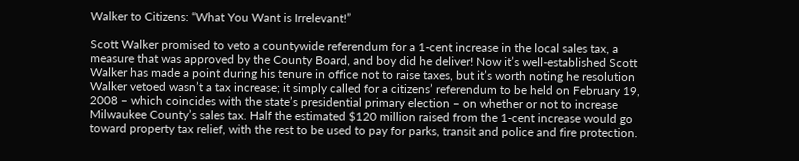Walker to Citizens: “What You Want is Irrelevant!”

Scott Walker promised to veto a countywide referendum for a 1-cent increase in the local sales tax, a measure that was approved by the County Board, and boy did he deliver! Now it’s well-established Scott Walker has made a point during his tenure in office not to raise taxes, but it’s worth noting he resolution Walker vetoed wasn’t a tax increase; it simply called for a citizens’ referendum to be held on February 19, 2008 – which coincides with the state’s presidential primary election – on whether or not to increase Milwaukee County’s sales tax. Half the estimated $120 million raised from the 1-cent increase would go toward property tax relief, with the rest to be used to pay for parks, transit and police and fire protection.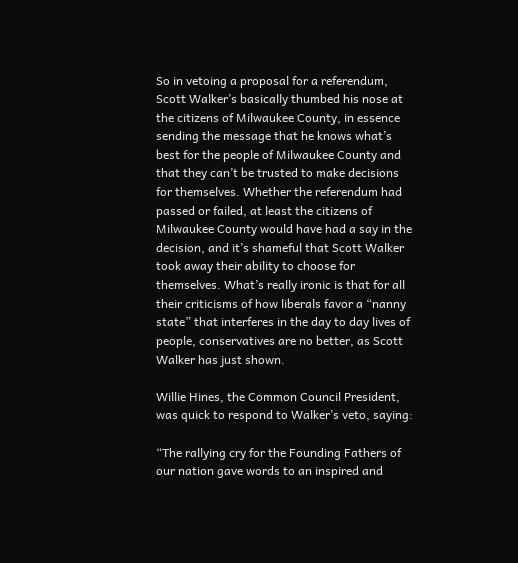So in vetoing a proposal for a referendum, Scott Walker’s basically thumbed his nose at the citizens of Milwaukee County, in essence sending the message that he knows what’s best for the people of Milwaukee County and that they can’t be trusted to make decisions for themselves. Whether the referendum had passed or failed, at least the citizens of Milwaukee County would have had a say in the decision, and it’s shameful that Scott Walker took away their ability to choose for themselves. What’s really ironic is that for all their criticisms of how liberals favor a “nanny state” that interferes in the day to day lives of people, conservatives are no better, as Scott Walker has just shown.

Willie Hines, the Common Council President, was quick to respond to Walker’s veto, saying:

“The rallying cry for the Founding Fathers of our nation gave words to an inspired and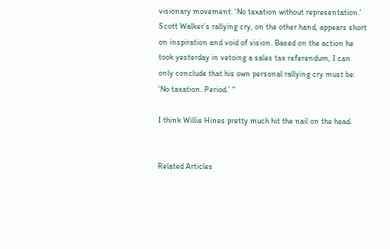visionary movement: ‘No taxation without representation.’ Scott Walker’s rallying cry, on the other hand, appears short on inspiration and void of vision. Based on the action he took yesterday in vetoing a sales tax referendum, I can only conclude that his own personal rallying cry must be: ‘No taxation. Period.’ “

I think Willie Hines pretty much hit the nail on the head.


Related Articles